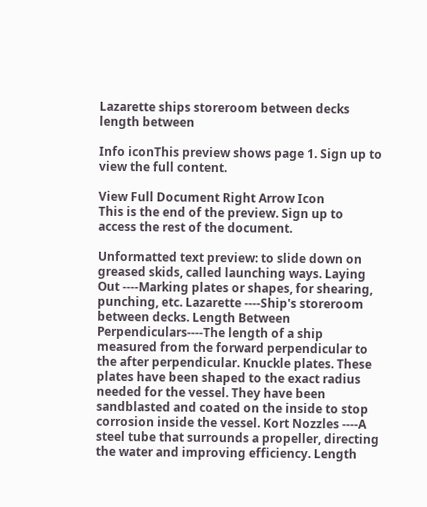Lazarette ships storeroom between decks length between

Info iconThis preview shows page 1. Sign up to view the full content.

View Full Document Right Arrow Icon
This is the end of the preview. Sign up to access the rest of the document.

Unformatted text preview: to slide down on greased skids, called launching ways. Laying Out ----Marking plates or shapes, for shearing, punching, etc. Lazarette ----Ship's storeroom between decks. Length Between Perpendiculars----The length of a ship measured from the forward perpendicular to the after perpendicular. Knuckle plates. These plates have been shaped to the exact radius needed for the vessel. They have been sandblasted and coated on the inside to stop corrosion inside the vessel. Kort Nozzles ----A steel tube that surrounds a propeller, directing the water and improving efficiency. Length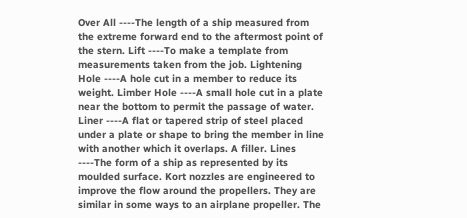Over All ----The length of a ship measured from the extreme forward end to the aftermost point of the stern. Lift ----To make a template from measurements taken from the job. Lightening Hole ----A hole cut in a member to reduce its weight. Limber Hole ----A small hole cut in a plate near the bottom to permit the passage of water. Liner ----A flat or tapered strip of steel placed under a plate or shape to bring the member in line with another which it overlaps. A filler. Lines ----The form of a ship as represented by its moulded surface. Kort nozzles are engineered to improve the flow around the propellers. They are similar in some ways to an airplane propeller. The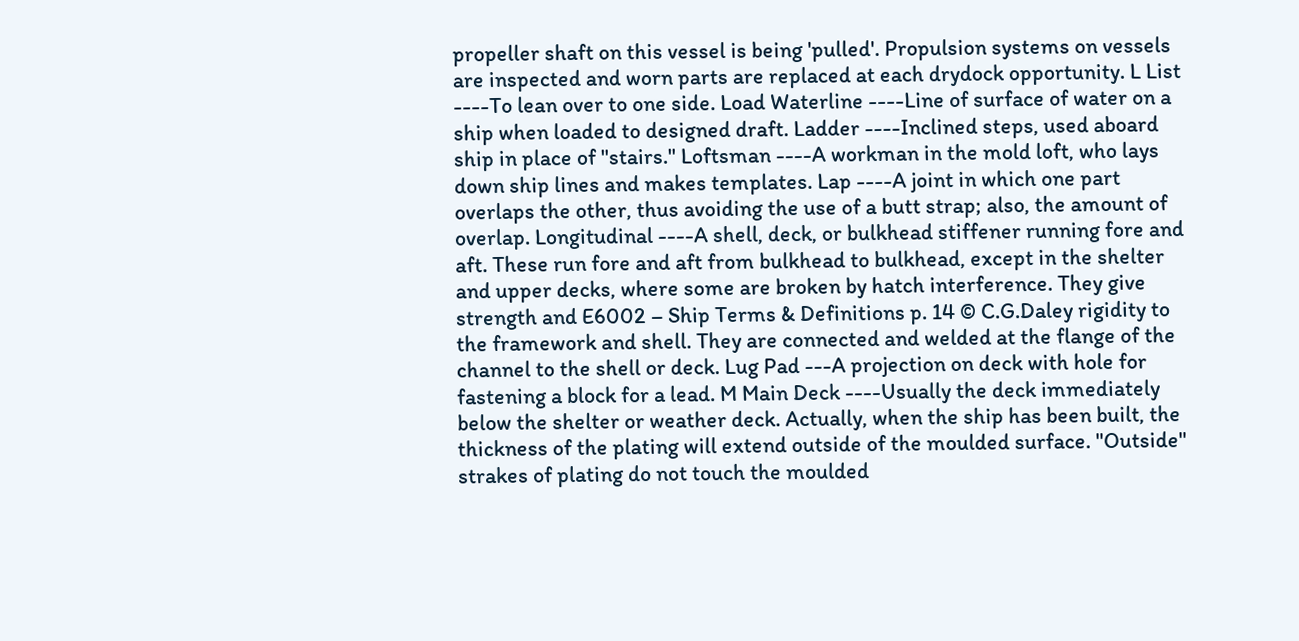propeller shaft on this vessel is being 'pulled'. Propulsion systems on vessels are inspected and worn parts are replaced at each drydock opportunity. L List ----To lean over to one side. Load Waterline ----Line of surface of water on a ship when loaded to designed draft. Ladder ----Inclined steps, used aboard ship in place of "stairs." Loftsman ----A workman in the mold loft, who lays down ship lines and makes templates. Lap ----A joint in which one part overlaps the other, thus avoiding the use of a butt strap; also, the amount of overlap. Longitudinal ----A shell, deck, or bulkhead stiffener running fore and aft. These run fore and aft from bulkhead to bulkhead, except in the shelter and upper decks, where some are broken by hatch interference. They give strength and E6002 – Ship Terms & Definitions p. 14 © C.G.Daley rigidity to the framework and shell. They are connected and welded at the flange of the channel to the shell or deck. Lug Pad ---A projection on deck with hole for fastening a block for a lead. M Main Deck ----Usually the deck immediately below the shelter or weather deck. Actually, when the ship has been built, the thickness of the plating will extend outside of the moulded surface. "Outside" strakes of plating do not touch the moulded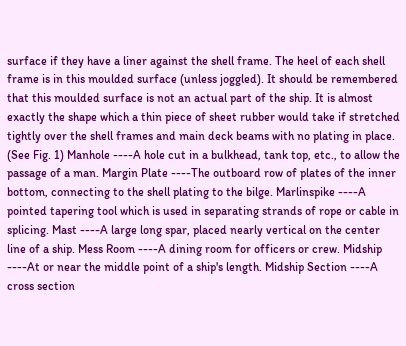surface if they have a liner against the shell frame. The heel of each shell frame is in this moulded surface (unless joggled). It should be remembered that this moulded surface is not an actual part of the ship. It is almost exactly the shape which a thin piece of sheet rubber would take if stretched tightly over the shell frames and main deck beams with no plating in place. (See Fig. 1) Manhole ----A hole cut in a bulkhead, tank top, etc., to allow the passage of a man. Margin Plate ----The outboard row of plates of the inner bottom, connecting to the shell plating to the bilge. Marlinspike ----A pointed tapering tool which is used in separating strands of rope or cable in splicing. Mast ----A large long spar, placed nearly vertical on the center line of a ship. Mess Room ----A dining room for officers or crew. Midship ----At or near the middle point of a ship's length. Midship Section ----A cross section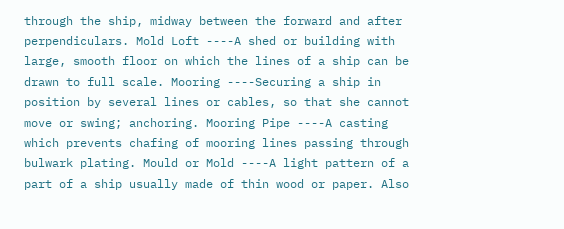through the ship, midway between the forward and after perpendiculars. Mold Loft ----A shed or building with large, smooth floor on which the lines of a ship can be drawn to full scale. Mooring ----Securing a ship in position by several lines or cables, so that she cannot move or swing; anchoring. Mooring Pipe ----A casting which prevents chafing of mooring lines passing through bulwark plating. Mould or Mold ----A light pattern of a part of a ship usually made of thin wood or paper. Also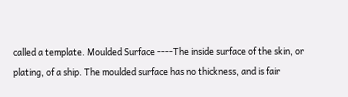called a template. Moulded Surface ----The inside surface of the skin, or plating, of a ship. The moulded surface has no thickness, and is fair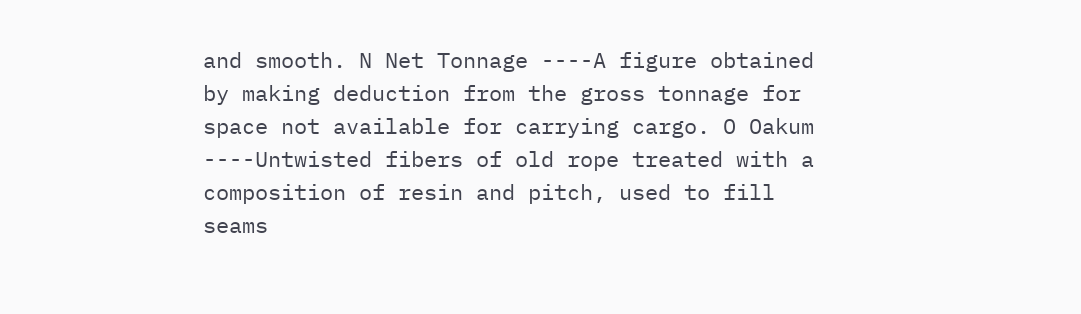and smooth. N Net Tonnage ----A figure obtained by making deduction from the gross tonnage for space not available for carrying cargo. O Oakum ----Untwisted fibers of old rope treated with a composition of resin and pitch, used to fill seams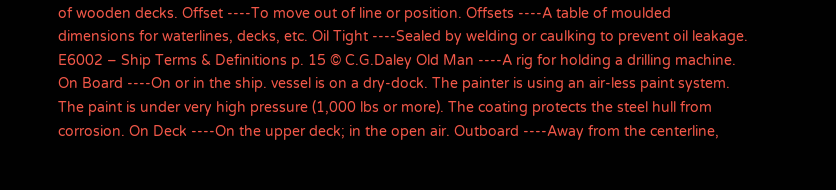of wooden decks. Offset ----To move out of line or position. Offsets ----A table of moulded dimensions for waterlines, decks, etc. Oil Tight ----Sealed by welding or caulking to prevent oil leakage. E6002 – Ship Terms & Definitions p. 15 © C.G.Daley Old Man ----A rig for holding a drilling machine. On Board ----On or in the ship. vessel is on a dry-dock. The painter is using an air-less paint system. The paint is under very high pressure (1,000 lbs or more). The coating protects the steel hull from corrosion. On Deck ----On the upper deck; in the open air. Outboard ----Away from the centerline,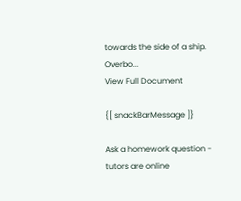towards the side of a ship. Overbo...
View Full Document

{[ snackBarMessage ]}

Ask a homework question - tutors are online